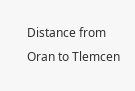Distance from Oran to Tlemcen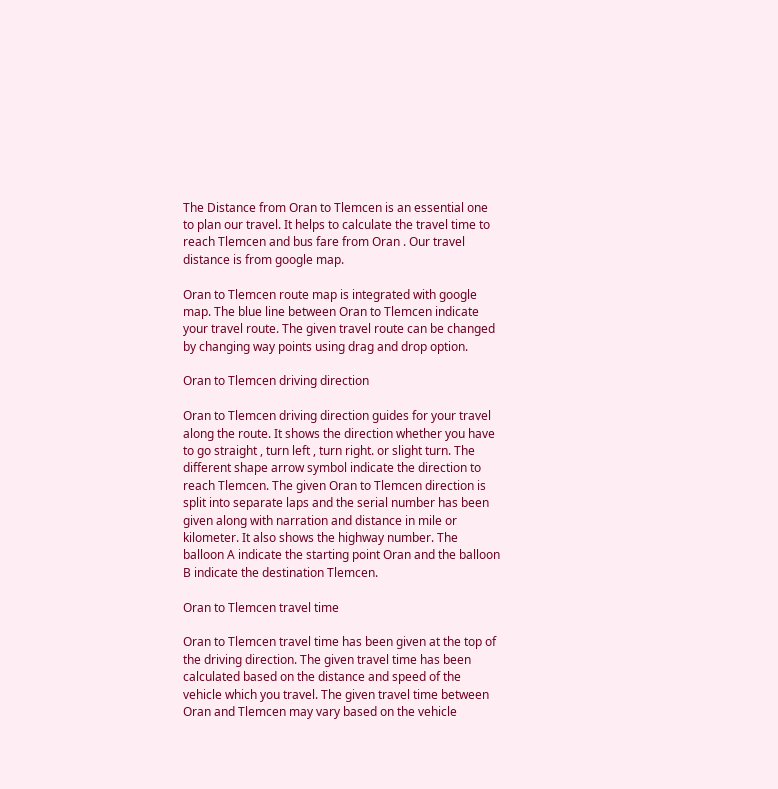The Distance from Oran to Tlemcen is an essential one to plan our travel. It helps to calculate the travel time to reach Tlemcen and bus fare from Oran . Our travel distance is from google map.

Oran to Tlemcen route map is integrated with google map. The blue line between Oran to Tlemcen indicate your travel route. The given travel route can be changed by changing way points using drag and drop option.

Oran to Tlemcen driving direction

Oran to Tlemcen driving direction guides for your travel along the route. It shows the direction whether you have to go straight , turn left , turn right. or slight turn. The different shape arrow symbol indicate the direction to reach Tlemcen. The given Oran to Tlemcen direction is split into separate laps and the serial number has been given along with narration and distance in mile or kilometer. It also shows the highway number. The balloon A indicate the starting point Oran and the balloon B indicate the destination Tlemcen.

Oran to Tlemcen travel time

Oran to Tlemcen travel time has been given at the top of the driving direction. The given travel time has been calculated based on the distance and speed of the vehicle which you travel. The given travel time between Oran and Tlemcen may vary based on the vehicle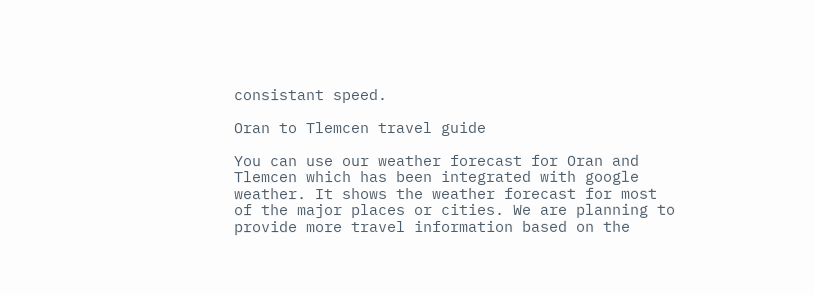consistant speed.

Oran to Tlemcen travel guide

You can use our weather forecast for Oran and Tlemcen which has been integrated with google weather. It shows the weather forecast for most of the major places or cities. We are planning to provide more travel information based on the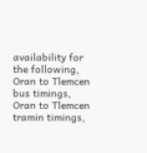availability for the following, Oran to Tlemcen bus timings, Oran to Tlemcen tramin timings,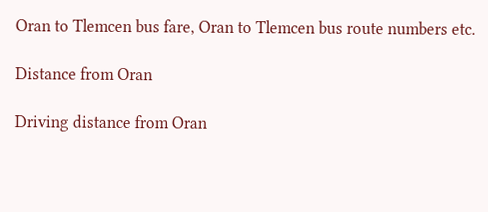Oran to Tlemcen bus fare, Oran to Tlemcen bus route numbers etc.

Distance from Oran

Driving distance from Oran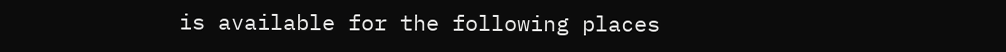is available for the following places